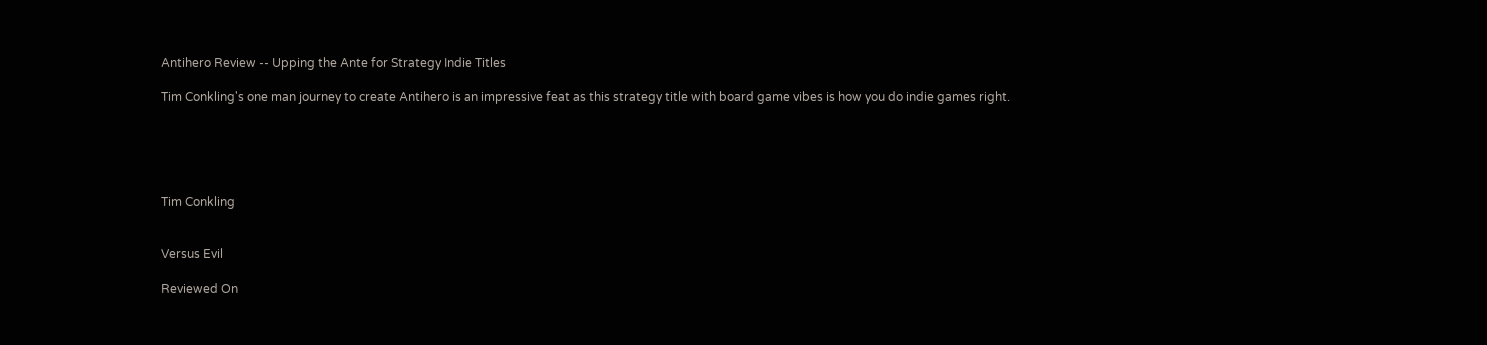Antihero Review -- Upping the Ante for Strategy Indie Titles

Tim Conkling's one man journey to create Antihero is an impressive feat as this strategy title with board game vibes is how you do indie games right.





Tim Conkling


Versus Evil

Reviewed On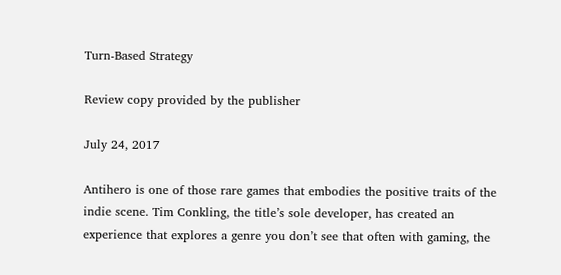Turn-Based Strategy

Review copy provided by the publisher

July 24, 2017

Antihero is one of those rare games that embodies the positive traits of the indie scene. Tim Conkling, the title’s sole developer, has created an experience that explores a genre you don’t see that often with gaming, the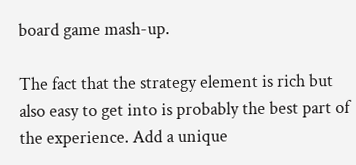board game mash-up.

The fact that the strategy element is rich but also easy to get into is probably the best part of the experience. Add a unique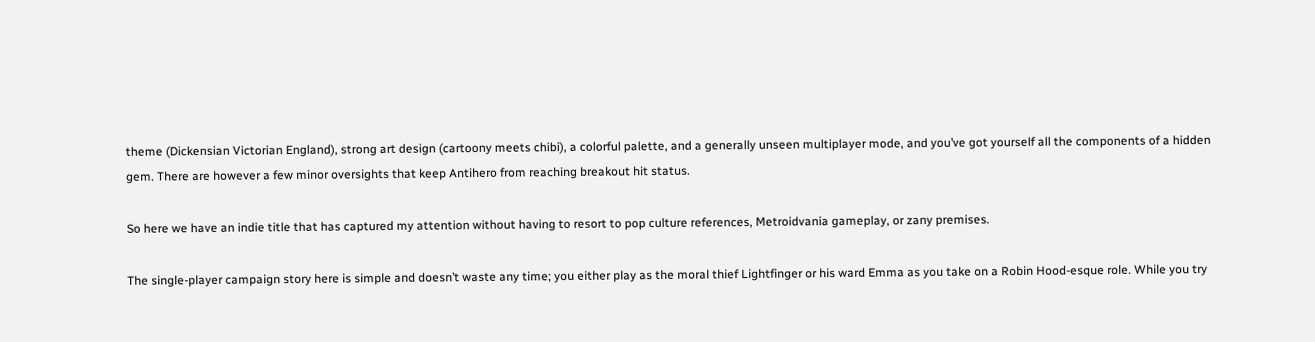theme (Dickensian Victorian England), strong art design (cartoony meets chibi), a colorful palette, and a generally unseen multiplayer mode, and you’ve got yourself all the components of a hidden gem. There are however a few minor oversights that keep Antihero from reaching breakout hit status.

So here we have an indie title that has captured my attention without having to resort to pop culture references, Metroidvania gameplay, or zany premises.

The single-player campaign story here is simple and doesn’t waste any time; you either play as the moral thief Lightfinger or his ward Emma as you take on a Robin Hood-esque role. While you try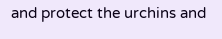and protect the urchins and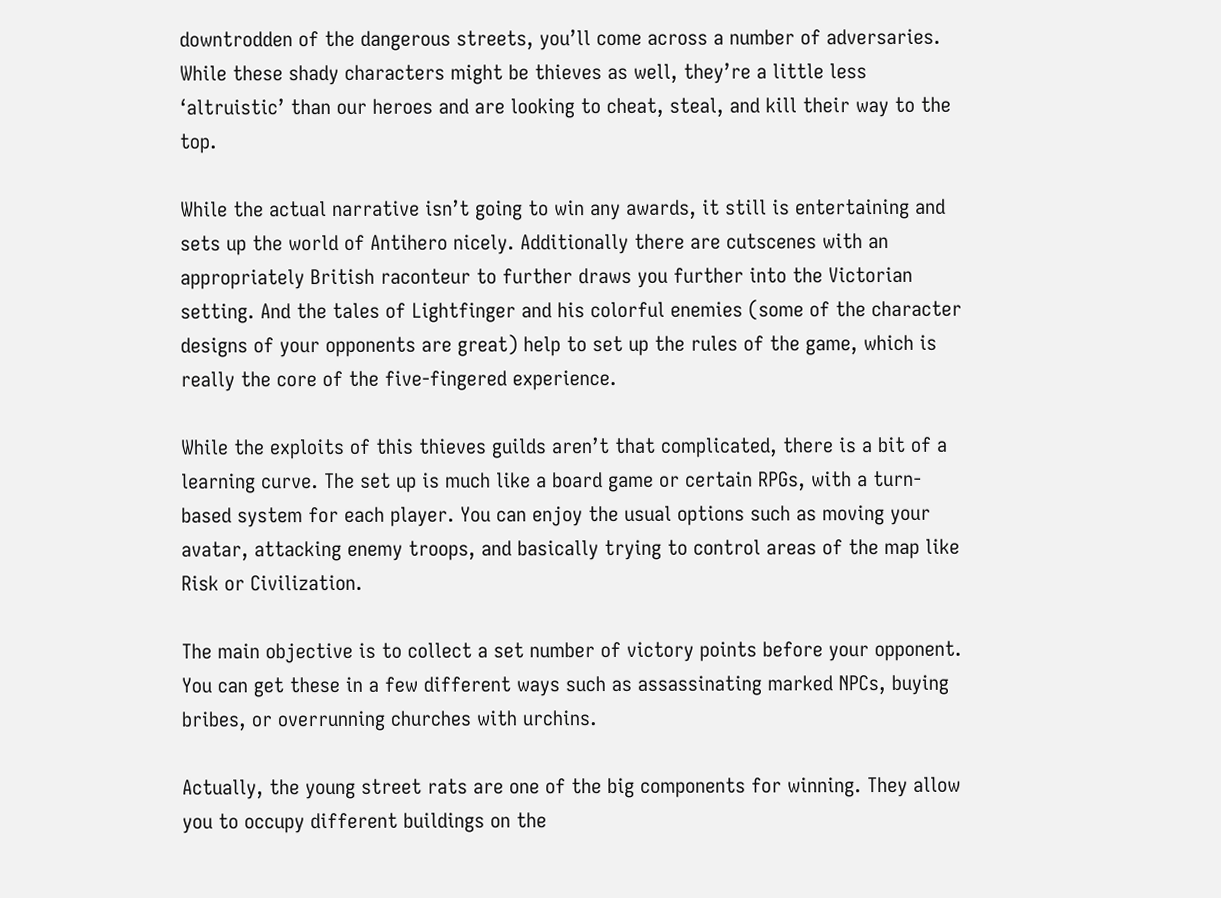downtrodden of the dangerous streets, you’ll come across a number of adversaries. While these shady characters might be thieves as well, they’re a little less ‘altruistic’ than our heroes and are looking to cheat, steal, and kill their way to the top.

While the actual narrative isn’t going to win any awards, it still is entertaining and sets up the world of Antihero nicely. Additionally there are cutscenes with an appropriately British raconteur to further draws you further into the Victorian setting. And the tales of Lightfinger and his colorful enemies (some of the character designs of your opponents are great) help to set up the rules of the game, which is really the core of the five-fingered experience.

While the exploits of this thieves guilds aren’t that complicated, there is a bit of a learning curve. The set up is much like a board game or certain RPGs, with a turn-based system for each player. You can enjoy the usual options such as moving your avatar, attacking enemy troops, and basically trying to control areas of the map like Risk or Civilization.

The main objective is to collect a set number of victory points before your opponent. You can get these in a few different ways such as assassinating marked NPCs, buying bribes, or overrunning churches with urchins.

Actually, the young street rats are one of the big components for winning. They allow you to occupy different buildings on the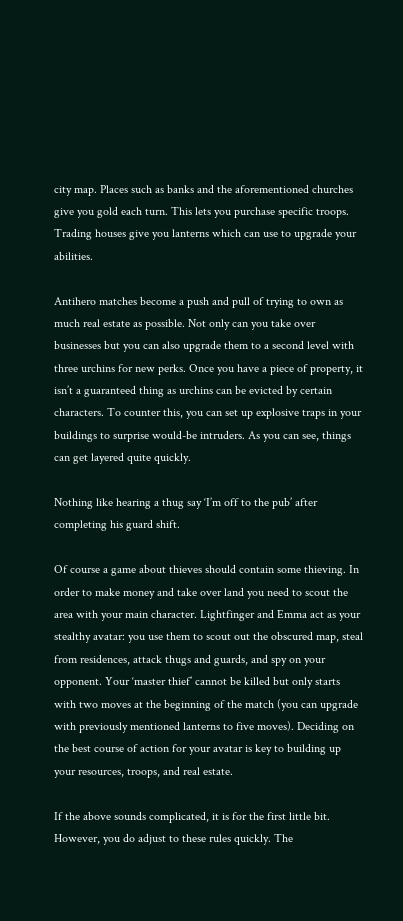city map. Places such as banks and the aforementioned churches give you gold each turn. This lets you purchase specific troops. Trading houses give you lanterns which can use to upgrade your abilities.

Antihero matches become a push and pull of trying to own as much real estate as possible. Not only can you take over businesses but you can also upgrade them to a second level with three urchins for new perks. Once you have a piece of property, it isn’t a guaranteed thing as urchins can be evicted by certain characters. To counter this, you can set up explosive traps in your buildings to surprise would-be intruders. As you can see, things can get layered quite quickly.

Nothing like hearing a thug say ‘I’m off to the pub’ after completing his guard shift.

Of course a game about thieves should contain some thieving. In order to make money and take over land you need to scout the area with your main character. Lightfinger and Emma act as your stealthy avatar: you use them to scout out the obscured map, steal from residences, attack thugs and guards, and spy on your opponent. Your ‘master thief’ cannot be killed but only starts with two moves at the beginning of the match (you can upgrade with previously mentioned lanterns to five moves). Deciding on the best course of action for your avatar is key to building up your resources, troops, and real estate.

If the above sounds complicated, it is for the first little bit. However, you do adjust to these rules quickly. The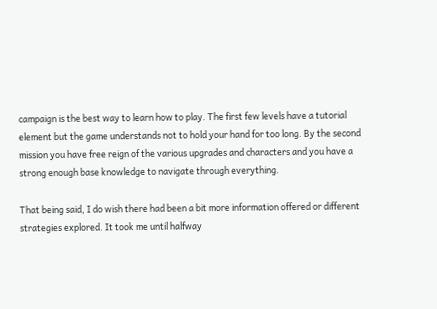campaign is the best way to learn how to play. The first few levels have a tutorial element but the game understands not to hold your hand for too long. By the second mission you have free reign of the various upgrades and characters and you have a strong enough base knowledge to navigate through everything.

That being said, I do wish there had been a bit more information offered or different strategies explored. It took me until halfway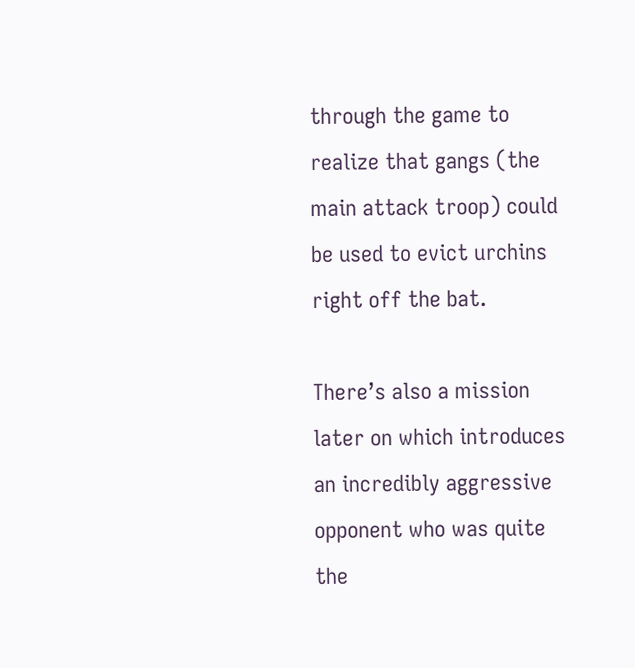through the game to realize that gangs (the main attack troop) could be used to evict urchins right off the bat.

There’s also a mission later on which introduces an incredibly aggressive opponent who was quite the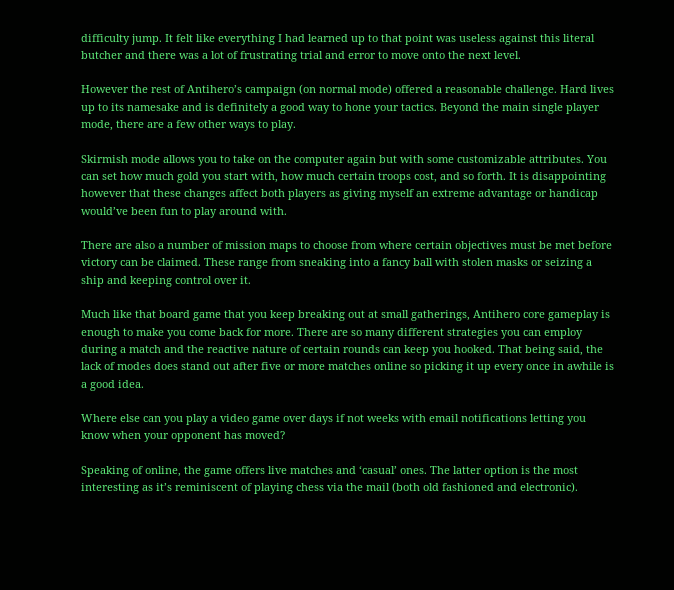difficulty jump. It felt like everything I had learned up to that point was useless against this literal butcher and there was a lot of frustrating trial and error to move onto the next level.

However the rest of Antihero’s campaign (on normal mode) offered a reasonable challenge. Hard lives up to its namesake and is definitely a good way to hone your tactics. Beyond the main single player mode, there are a few other ways to play.

Skirmish mode allows you to take on the computer again but with some customizable attributes. You can set how much gold you start with, how much certain troops cost, and so forth. It is disappointing however that these changes affect both players as giving myself an extreme advantage or handicap would’ve been fun to play around with.

There are also a number of mission maps to choose from where certain objectives must be met before victory can be claimed. These range from sneaking into a fancy ball with stolen masks or seizing a ship and keeping control over it.

Much like that board game that you keep breaking out at small gatherings, Antihero core gameplay is enough to make you come back for more. There are so many different strategies you can employ during a match and the reactive nature of certain rounds can keep you hooked. That being said, the lack of modes does stand out after five or more matches online so picking it up every once in awhile is a good idea.

Where else can you play a video game over days if not weeks with email notifications letting you know when your opponent has moved?

Speaking of online, the game offers live matches and ‘casual’ ones. The latter option is the most interesting as it’s reminiscent of playing chess via the mail (both old fashioned and electronic).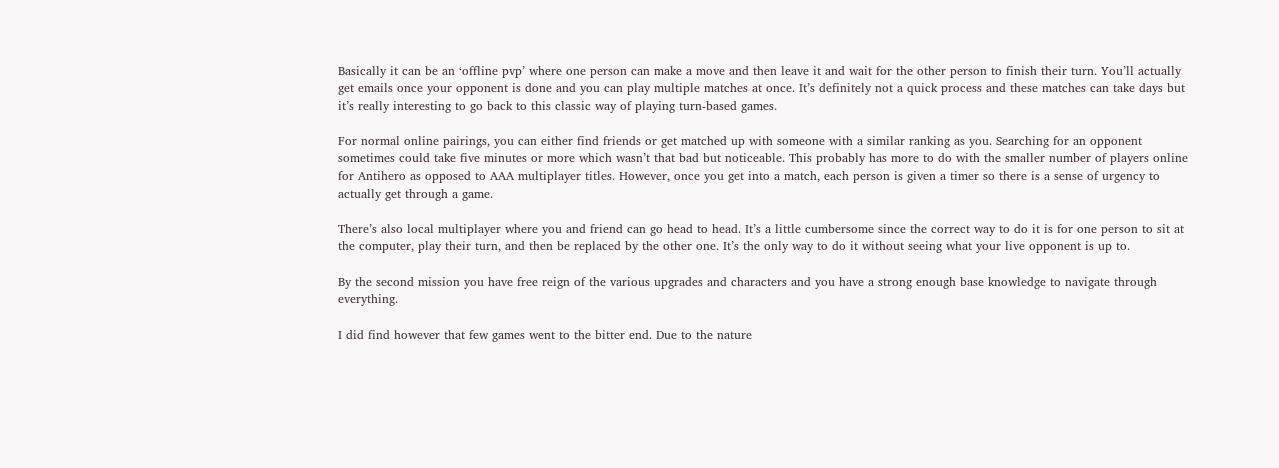Basically it can be an ‘offline pvp’ where one person can make a move and then leave it and wait for the other person to finish their turn. You’ll actually get emails once your opponent is done and you can play multiple matches at once. It’s definitely not a quick process and these matches can take days but it’s really interesting to go back to this classic way of playing turn-based games.

For normal online pairings, you can either find friends or get matched up with someone with a similar ranking as you. Searching for an opponent sometimes could take five minutes or more which wasn’t that bad but noticeable. This probably has more to do with the smaller number of players online for Antihero as opposed to AAA multiplayer titles. However, once you get into a match, each person is given a timer so there is a sense of urgency to actually get through a game.

There’s also local multiplayer where you and friend can go head to head. It’s a little cumbersome since the correct way to do it is for one person to sit at the computer, play their turn, and then be replaced by the other one. It’s the only way to do it without seeing what your live opponent is up to.

By the second mission you have free reign of the various upgrades and characters and you have a strong enough base knowledge to navigate through everything.

I did find however that few games went to the bitter end. Due to the nature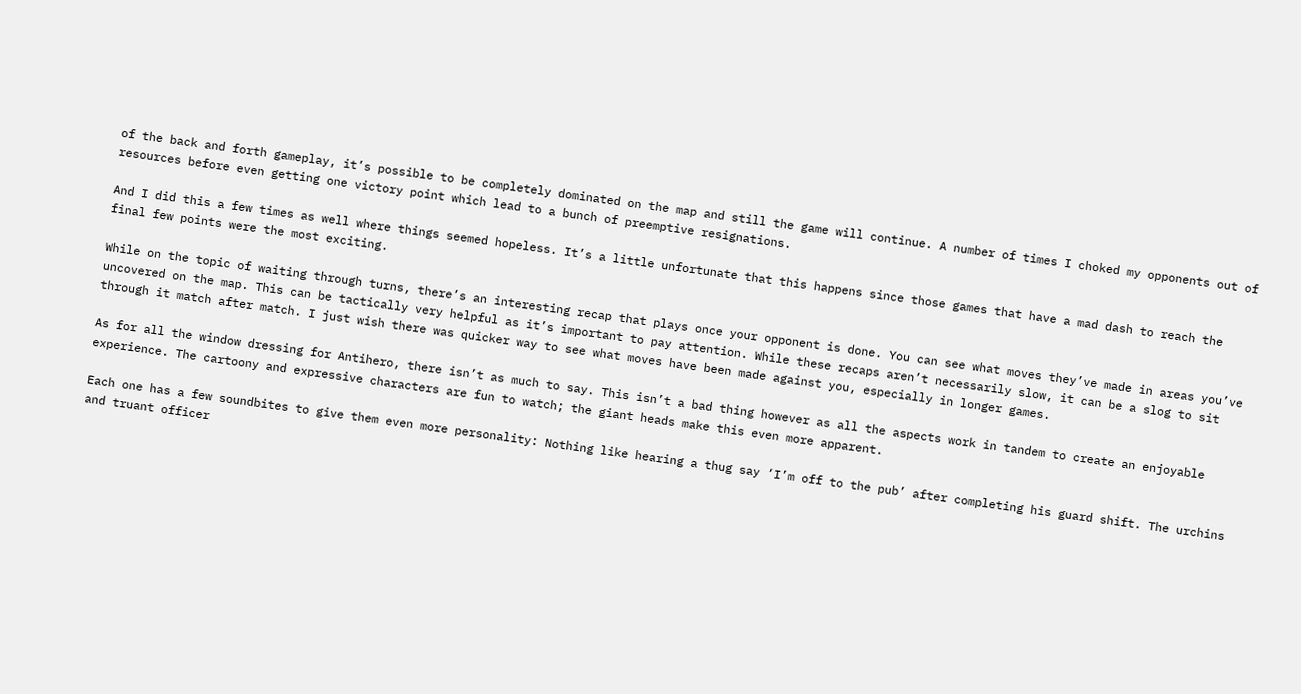of the back and forth gameplay, it’s possible to be completely dominated on the map and still the game will continue. A number of times I choked my opponents out of resources before even getting one victory point which lead to a bunch of preemptive resignations.

And I did this a few times as well where things seemed hopeless. It’s a little unfortunate that this happens since those games that have a mad dash to reach the final few points were the most exciting.

While on the topic of waiting through turns, there’s an interesting recap that plays once your opponent is done. You can see what moves they’ve made in areas you’ve uncovered on the map. This can be tactically very helpful as it’s important to pay attention. While these recaps aren’t necessarily slow, it can be a slog to sit through it match after match. I just wish there was quicker way to see what moves have been made against you, especially in longer games.

As for all the window dressing for Antihero, there isn’t as much to say. This isn’t a bad thing however as all the aspects work in tandem to create an enjoyable experience. The cartoony and expressive characters are fun to watch; the giant heads make this even more apparent.

Each one has a few soundbites to give them even more personality: Nothing like hearing a thug say ‘I’m off to the pub’ after completing his guard shift. The urchins and truant officer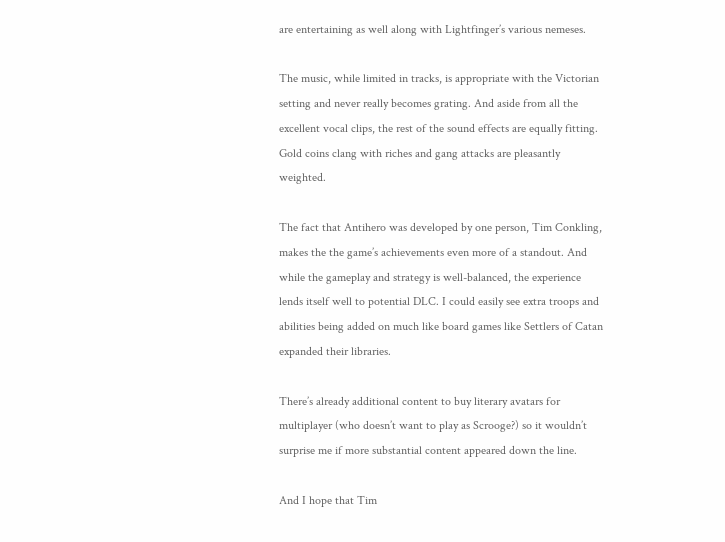are entertaining as well along with Lightfinger’s various nemeses.

The music, while limited in tracks, is appropriate with the Victorian setting and never really becomes grating. And aside from all the excellent vocal clips, the rest of the sound effects are equally fitting. Gold coins clang with riches and gang attacks are pleasantly weighted.

The fact that Antihero was developed by one person, Tim Conkling, makes the the game’s achievements even more of a standout. And while the gameplay and strategy is well-balanced, the experience lends itself well to potential DLC. I could easily see extra troops and abilities being added on much like board games like Settlers of Catan expanded their libraries.

There’s already additional content to buy literary avatars for multiplayer (who doesn’t want to play as Scrooge?) so it wouldn’t surprise me if more substantial content appeared down the line.

And I hope that Tim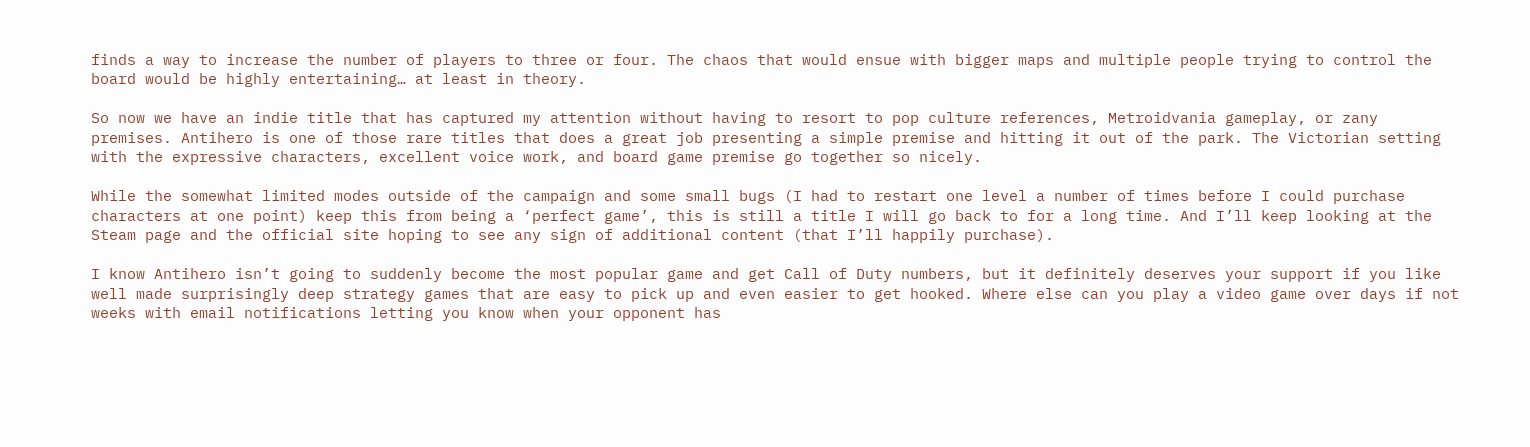finds a way to increase the number of players to three or four. The chaos that would ensue with bigger maps and multiple people trying to control the board would be highly entertaining… at least in theory.

So now we have an indie title that has captured my attention without having to resort to pop culture references, Metroidvania gameplay, or zany premises. Antihero is one of those rare titles that does a great job presenting a simple premise and hitting it out of the park. The Victorian setting with the expressive characters, excellent voice work, and board game premise go together so nicely.

While the somewhat limited modes outside of the campaign and some small bugs (I had to restart one level a number of times before I could purchase characters at one point) keep this from being a ‘perfect game’, this is still a title I will go back to for a long time. And I’ll keep looking at the Steam page and the official site hoping to see any sign of additional content (that I’ll happily purchase).

I know Antihero isn’t going to suddenly become the most popular game and get Call of Duty numbers, but it definitely deserves your support if you like well made surprisingly deep strategy games that are easy to pick up and even easier to get hooked. Where else can you play a video game over days if not weeks with email notifications letting you know when your opponent has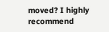moved? I highly recommend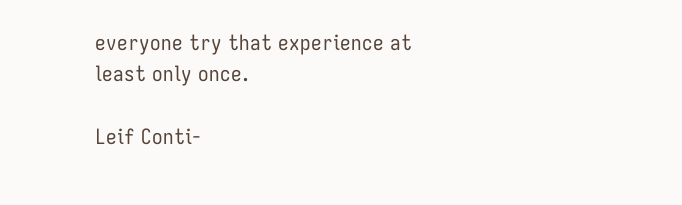everyone try that experience at least only once.

Leif Conti-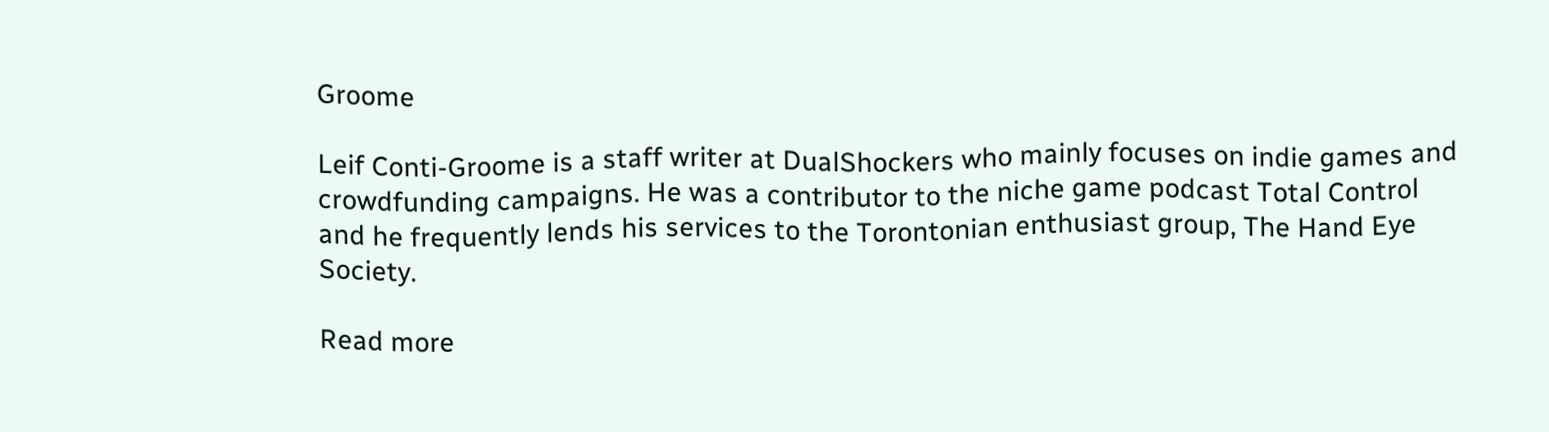Groome

Leif Conti-Groome is a staff writer at DualShockers who mainly focuses on indie games and crowdfunding campaigns. He was a contributor to the niche game podcast Total Control and he frequently lends his services to the Torontonian enthusiast group, The Hand Eye Society.

Read more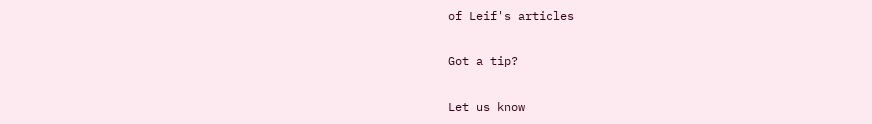of Leif's articles

Got a tip?

Let us know